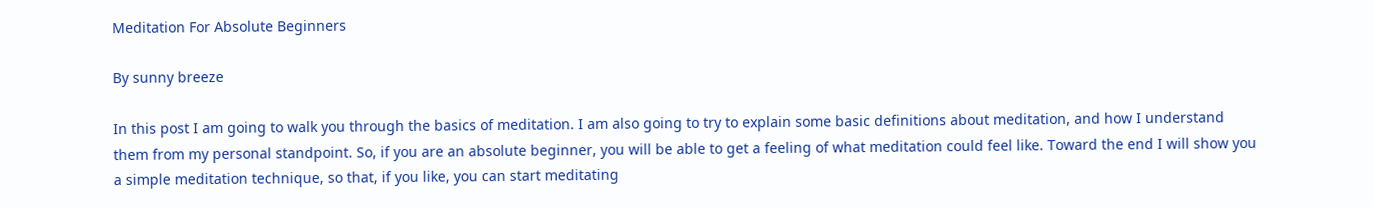Meditation For Absolute Beginners

By sunny breeze

In this post I am going to walk you through the basics of meditation. I am also going to try to explain some basic definitions about meditation, and how I understand them from my personal standpoint. So, if you are an absolute beginner, you will be able to get a feeling of what meditation could feel like. Toward the end I will show you a simple meditation technique, so that, if you like, you can start meditating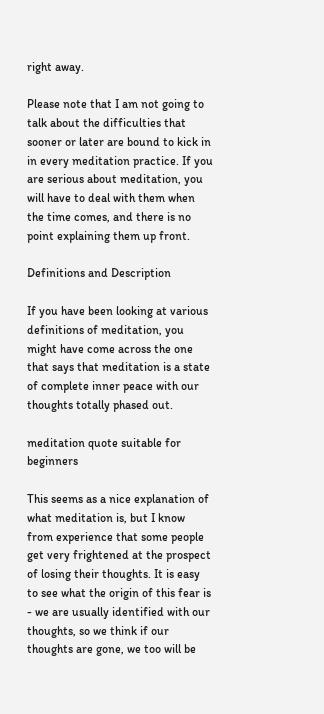right away.

Please note that I am not going to talk about the difficulties that sooner or later are bound to kick in in every meditation practice. If you are serious about meditation, you will have to deal with them when the time comes, and there is no point explaining them up front.

Definitions and Description

If you have been looking at various definitions of meditation, you might have come across the one that says that meditation is a state of complete inner peace with our thoughts totally phased out.

meditation quote suitable for beginners

This seems as a nice explanation of what meditation is, but I know from experience that some people get very frightened at the prospect of losing their thoughts. It is easy to see what the origin of this fear is - we are usually identified with our thoughts, so we think if our thoughts are gone, we too will be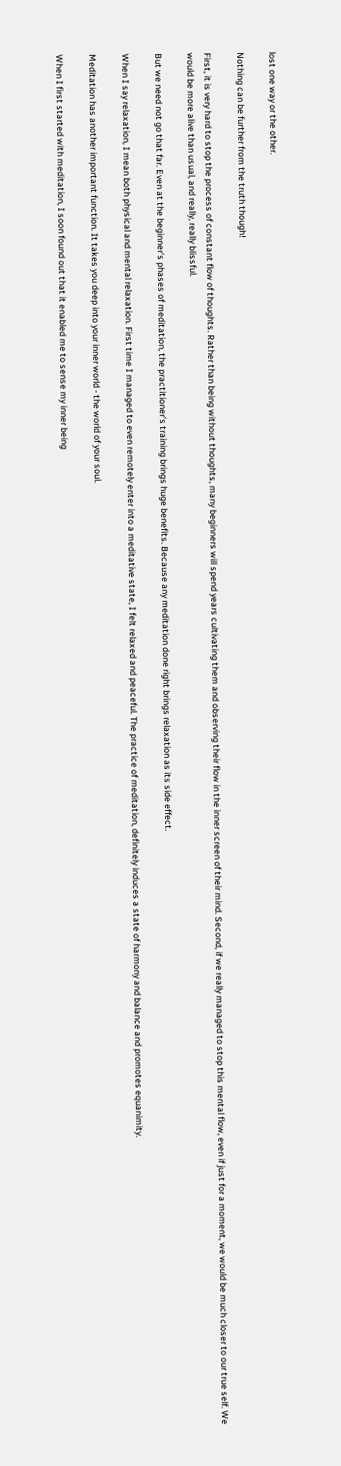lost one way or the other.

Nothing can be further from the truth though!

First, it is very hard to stop the process of constant flow of thoughts. Rather than being without thoughts, many beginners will spend years cultivating them and observing their flow in the inner screen of their mind. Second, if we really managed to stop this mental flow, even if just for a moment, we would be much closer to our true self. We would be more alive than usual, and really, really blissful.

But we need not go that far. Even at the beginner's phases of meditation, the practitioner's training brings huge benefits. Because any meditation done right brings relaxation as its side effect.

When I say relaxation, I mean both physical and mental relaxation. First time I managed to even remotely enter into a meditative state, I felt relaxed and peaceful. The practice of meditation, definitely induces a state of harmony and balance and promotes equanimity.

Meditation has another important function. It takes you deep into your inner world - the world of your soul.

When I first started with meditation, I soon found out that it enabled me to sense my inner being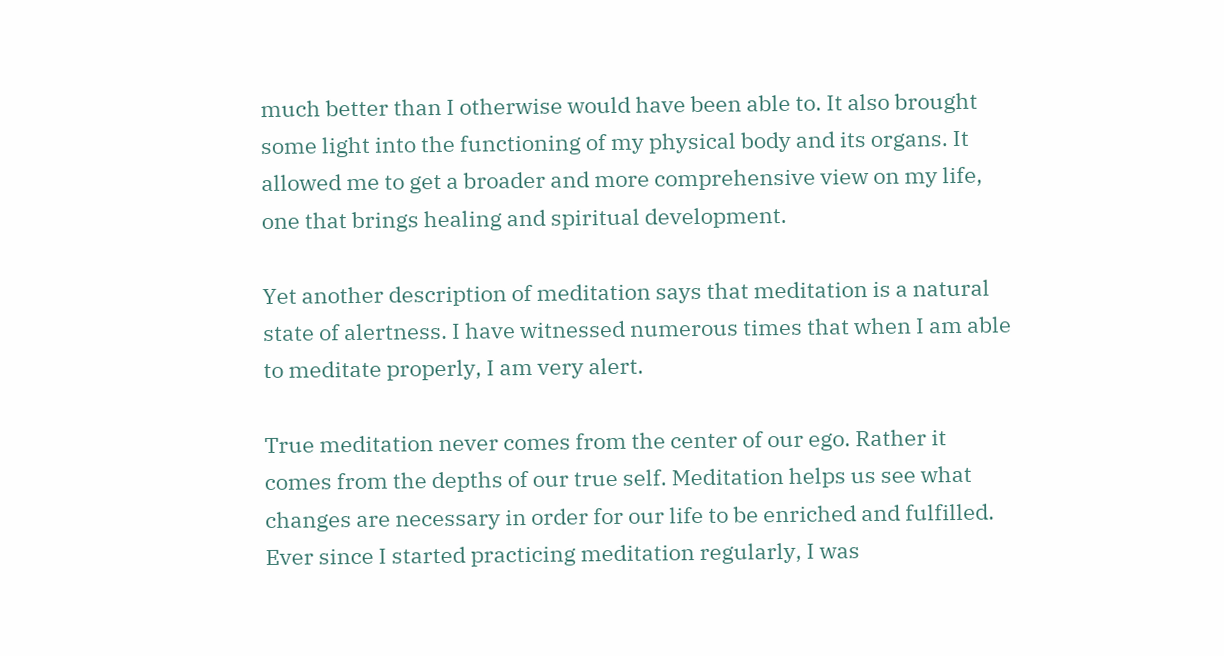much better than I otherwise would have been able to. It also brought some light into the functioning of my physical body and its organs. It allowed me to get a broader and more comprehensive view on my life, one that brings healing and spiritual development.

Yet another description of meditation says that meditation is a natural state of alertness. I have witnessed numerous times that when I am able to meditate properly, I am very alert.

True meditation never comes from the center of our ego. Rather it comes from the depths of our true self. Meditation helps us see what changes are necessary in order for our life to be enriched and fulfilled. Ever since I started practicing meditation regularly, I was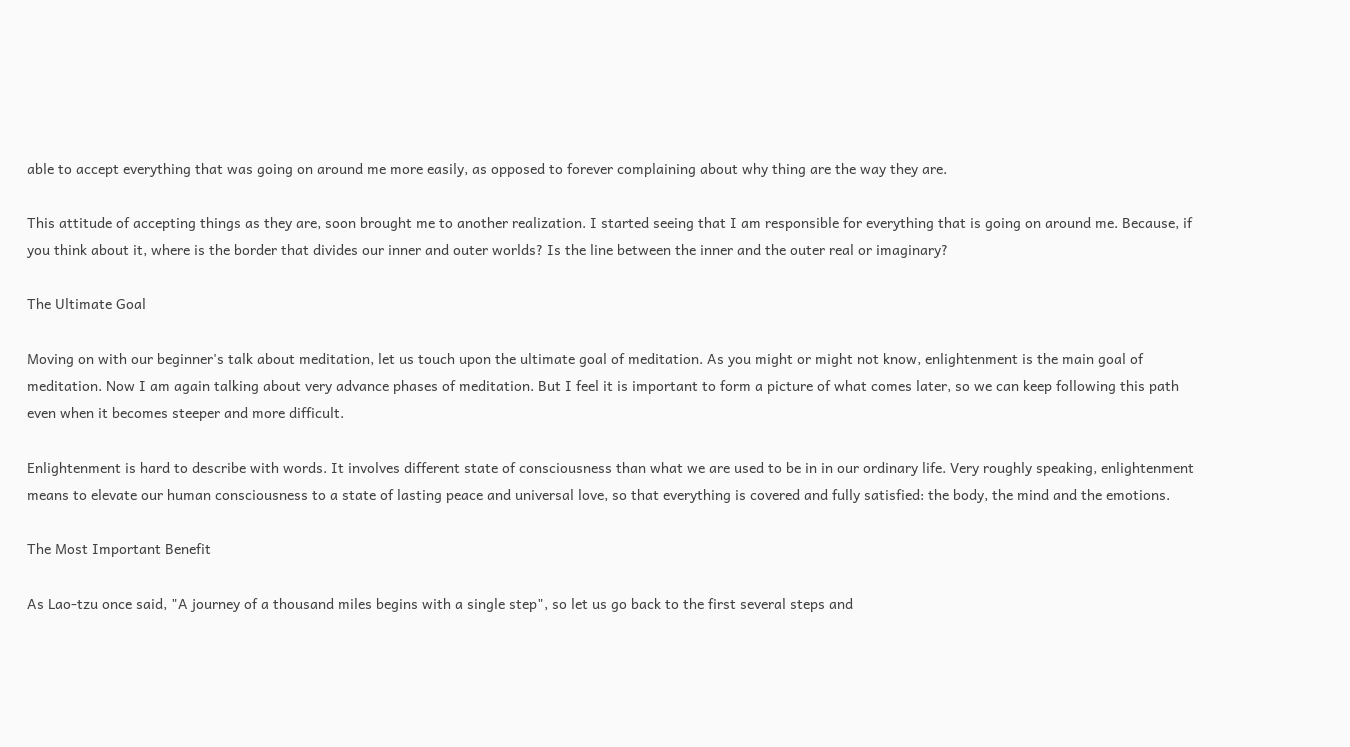able to accept everything that was going on around me more easily, as opposed to forever complaining about why thing are the way they are.

This attitude of accepting things as they are, soon brought me to another realization. I started seeing that I am responsible for everything that is going on around me. Because, if you think about it, where is the border that divides our inner and outer worlds? Is the line between the inner and the outer real or imaginary?

The Ultimate Goal

Moving on with our beginner's talk about meditation, let us touch upon the ultimate goal of meditation. As you might or might not know, enlightenment is the main goal of meditation. Now I am again talking about very advance phases of meditation. But I feel it is important to form a picture of what comes later, so we can keep following this path even when it becomes steeper and more difficult.

Enlightenment is hard to describe with words. It involves different state of consciousness than what we are used to be in in our ordinary life. Very roughly speaking, enlightenment means to elevate our human consciousness to a state of lasting peace and universal love, so that everything is covered and fully satisfied: the body, the mind and the emotions.

The Most Important Benefit

As Lao-tzu once said, "A journey of a thousand miles begins with a single step", so let us go back to the first several steps and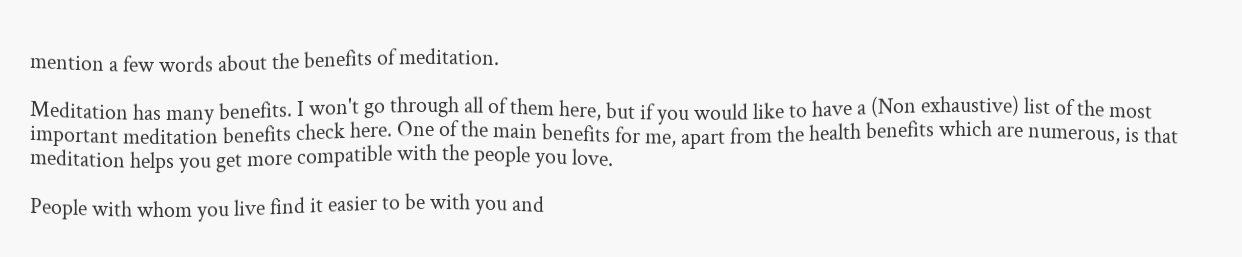mention a few words about the benefits of meditation.

Meditation has many benefits. I won't go through all of them here, but if you would like to have a (Non exhaustive) list of the most important meditation benefits check here. One of the main benefits for me, apart from the health benefits which are numerous, is that meditation helps you get more compatible with the people you love.

People with whom you live find it easier to be with you and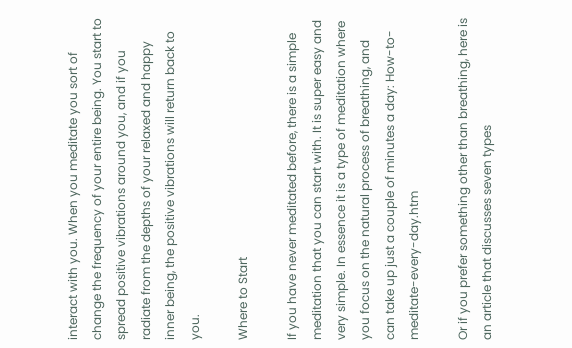interact with you. When you meditate you sort of change the frequency of your entire being. You start to spread positive vibrations around you, and if you radiate from the depths of your relaxed and happy inner being, the positive vibrations will return back to you.

Where to Start

If you have never meditated before, there is a simple meditation that you can start with. It is super easy and very simple. In essence it is a type of meditation where you focus on the natural process of breathing, and can take up just a couple of minutes a day: How-to-meditate-every-day.htm

Or if you prefer something other than breathing, here is an article that discusses seven types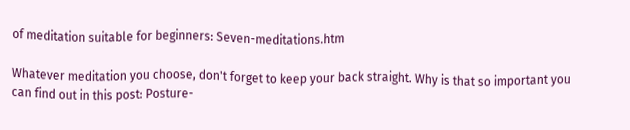of meditation suitable for beginners: Seven-meditations.htm

Whatever meditation you choose, don't forget to keep your back straight. Why is that so important you can find out in this post: Posture-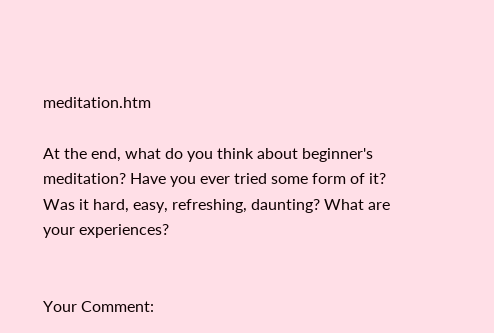meditation.htm

At the end, what do you think about beginner's meditation? Have you ever tried some form of it? Was it hard, easy, refreshing, daunting? What are your experiences?


Your Comment: